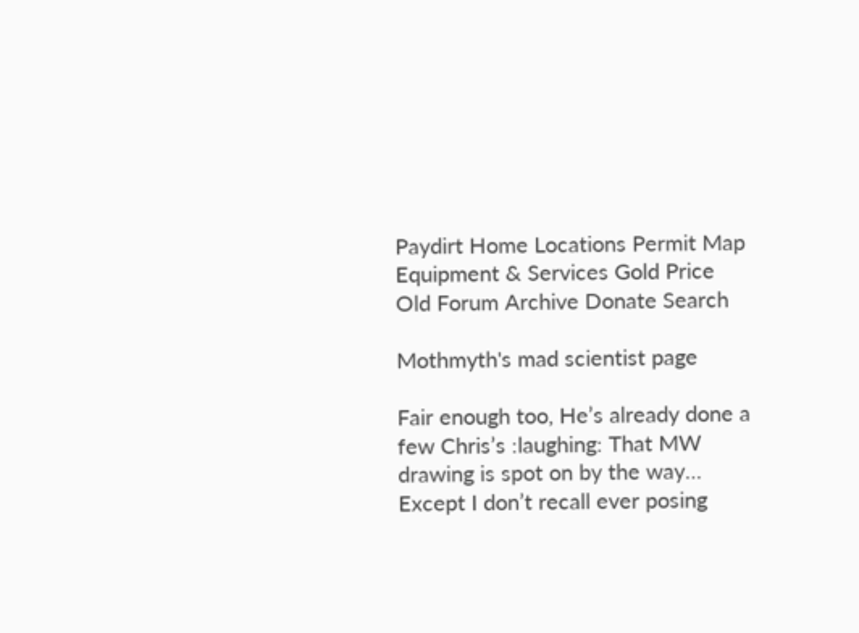Paydirt Home Locations Permit Map Equipment & Services Gold Price Old Forum Archive Donate Search

Mothmyth's mad scientist page

Fair enough too, He’s already done a few Chris’s :laughing: That MW drawing is spot on by the way… Except I don’t recall ever posing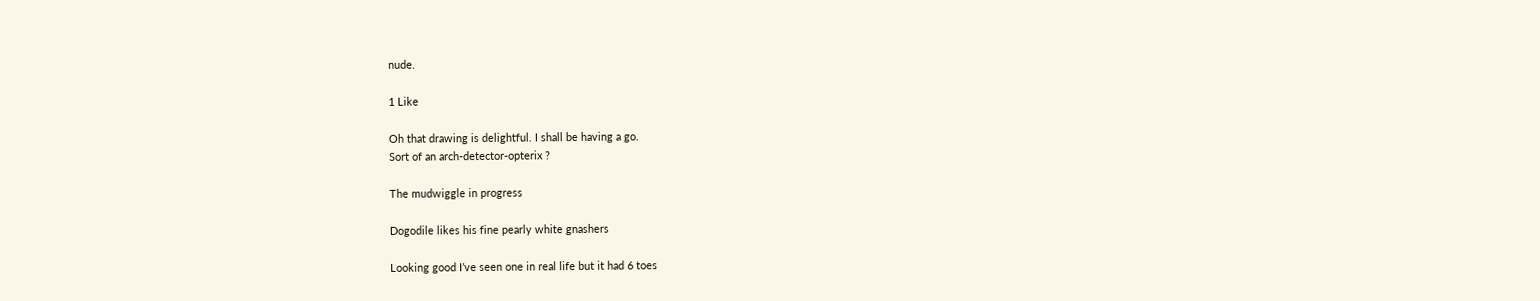nude.

1 Like

Oh that drawing is delightful. I shall be having a go.
Sort of an arch-detector-opterix ?

The mudwiggle in progress

Dogodile likes his fine pearly white gnashers

Looking good I’ve seen one in real life but it had 6 toes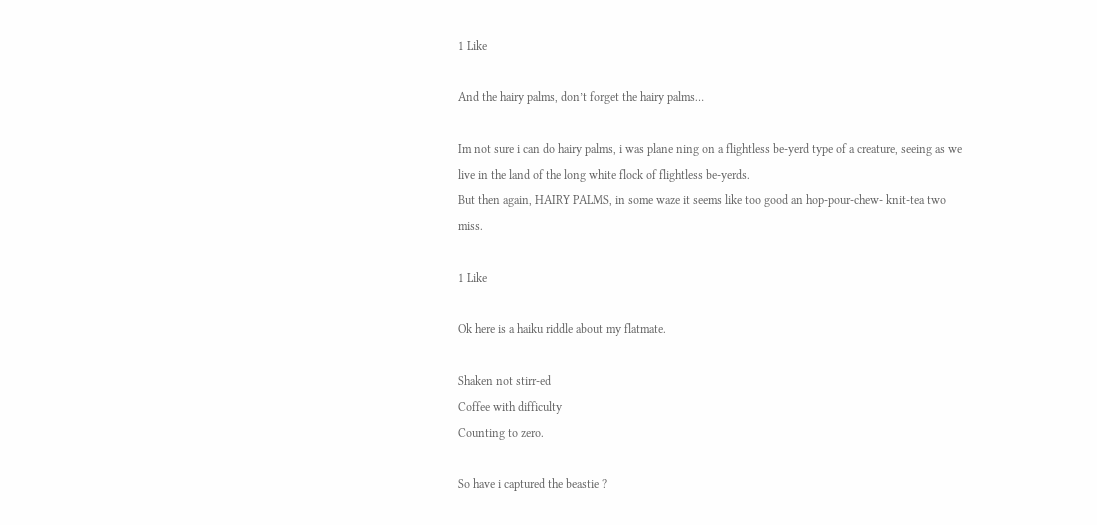1 Like

And the hairy palms, don’t forget the hairy palms…

Im not sure i can do hairy palms, i was plane ning on a flightless be-yerd type of a creature, seeing as we live in the land of the long white flock of flightless be-yerds.
But then again, HAIRY PALMS, in some waze it seems like too good an hop-pour-chew- knit-tea two miss.

1 Like

Ok here is a haiku riddle about my flatmate.

Shaken not stirr-ed
Coffee with difficulty
Counting to zero.

So have i captured the beastie ?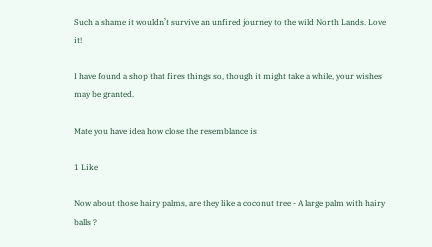Such a shame it wouldn’t survive an unfired journey to the wild North Lands. Love it!

I have found a shop that fires things so, though it might take a while, your wishes may be granted.

Mate you have idea how close the resemblance is

1 Like

Now about those hairy palms, are they like a coconut tree - A large palm with hairy balls ?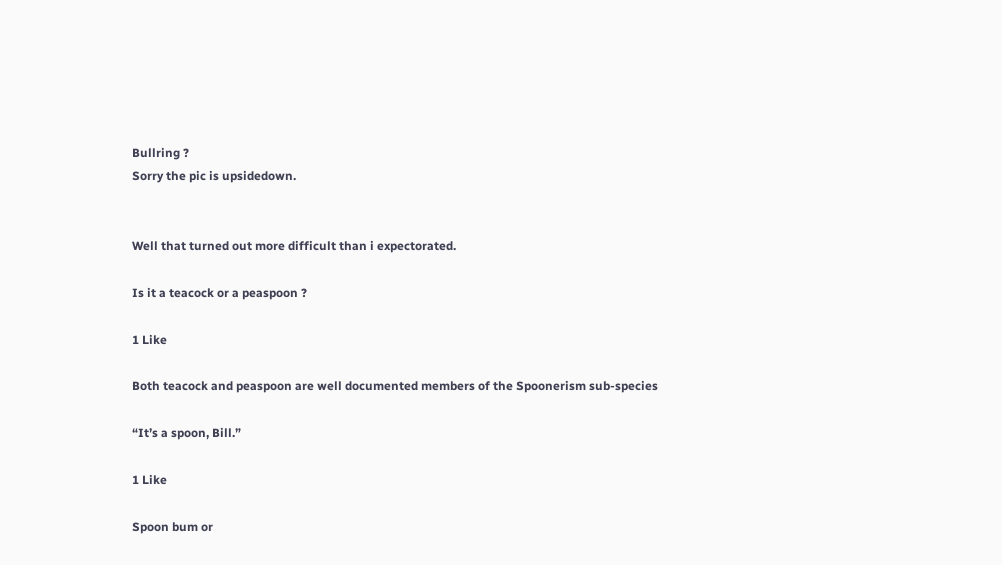Bullring ?
Sorry the pic is upsidedown.


Well that turned out more difficult than i expectorated.

Is it a teacock or a peaspoon ?

1 Like

Both teacock and peaspoon are well documented members of the Spoonerism sub-species

“It’s a spoon, Bill.”

1 Like

Spoon bum or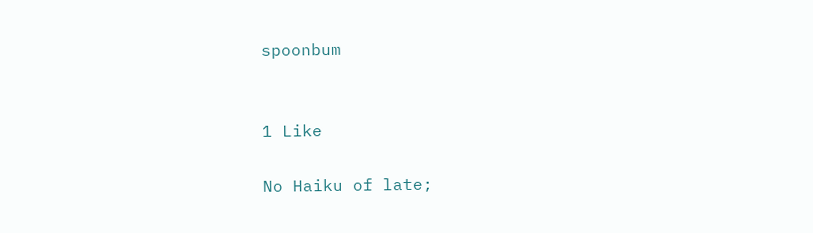spoonbum


1 Like

No Haiku of late;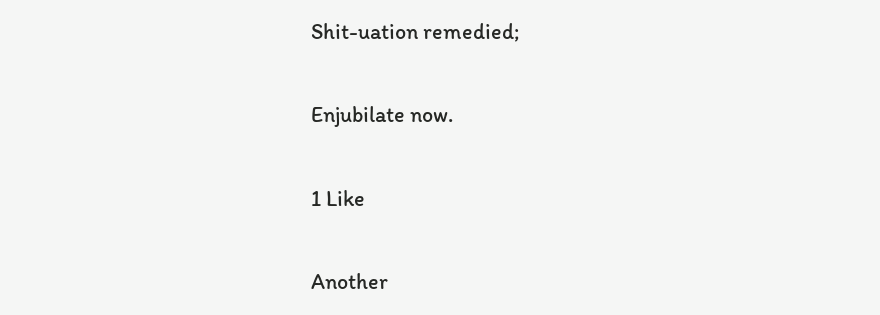Shit-uation remedied;

Enjubilate now.

1 Like

Another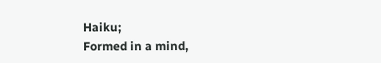Haiku;
Formed in a mind,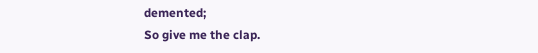demented;
So give me the clap.